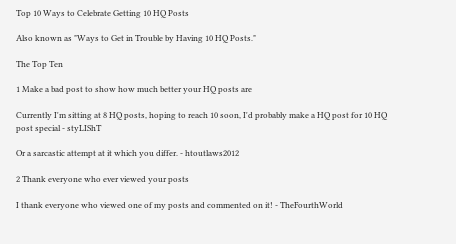Top 10 Ways to Celebrate Getting 10 HQ Posts

Also known as "Ways to Get in Trouble by Having 10 HQ Posts."

The Top Ten

1 Make a bad post to show how much better your HQ posts are

Currently I'm sitting at 8 HQ posts, hoping to reach 10 soon, I'd probably make a HQ post for 10 HQ post special - styLIShT

Or a sarcastic attempt at it which you differ. - htoutlaws2012

2 Thank everyone who ever viewed your posts

I thank everyone who viewed one of my posts and commented on it! - TheFourthWorld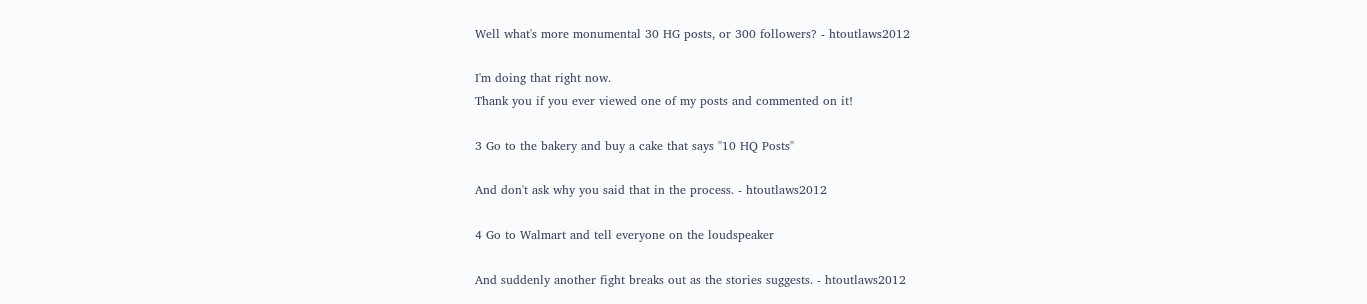Well what's more monumental 30 HG posts, or 300 followers? - htoutlaws2012

I'm doing that right now.
Thank you if you ever viewed one of my posts and commented on it!

3 Go to the bakery and buy a cake that says "10 HQ Posts"

And don't ask why you said that in the process. - htoutlaws2012

4 Go to Walmart and tell everyone on the loudspeaker

And suddenly another fight breaks out as the stories suggests. - htoutlaws2012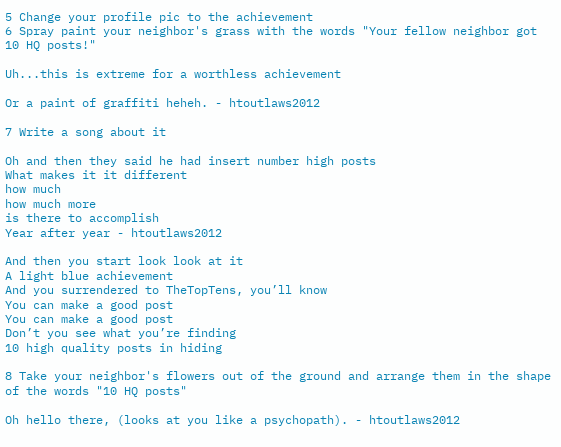5 Change your profile pic to the achievement
6 Spray paint your neighbor's grass with the words "Your fellow neighbor got 10 HQ posts!"

Uh...this is extreme for a worthless achievement

Or a paint of graffiti heheh. - htoutlaws2012

7 Write a song about it

Oh and then they said he had insert number high posts
What makes it it different
how much
how much more
is there to accomplish
Year after year - htoutlaws2012

And then you start look look at it
A light blue achievement
And you surrendered to TheTopTens, you’ll know
You can make a good post
You can make a good post
Don’t you see what you’re finding
10 high quality posts in hiding

8 Take your neighbor's flowers out of the ground and arrange them in the shape of the words "10 HQ posts"

Oh hello there, (looks at you like a psychopath). - htoutlaws2012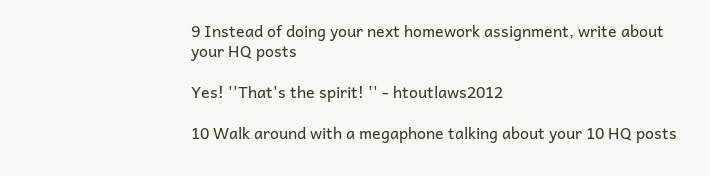9 Instead of doing your next homework assignment, write about your HQ posts

Yes! ''That's the spirit! '' - htoutlaws2012

10 Walk around with a megaphone talking about your 10 HQ posts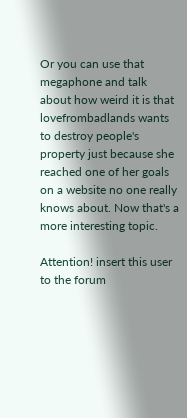Or you can use that megaphone and talk about how weird it is that lovefrombadlands wants to destroy people's property just because she reached one of her goals on a website no one really knows about. Now that's a more interesting topic.

Attention! insert this user to the forum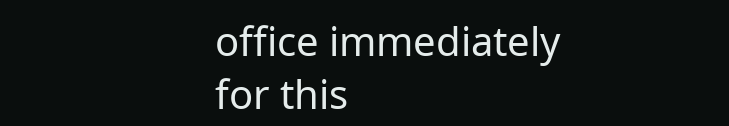office immediately for this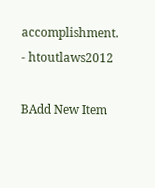accomplishment. - htoutlaws2012

BAdd New Item